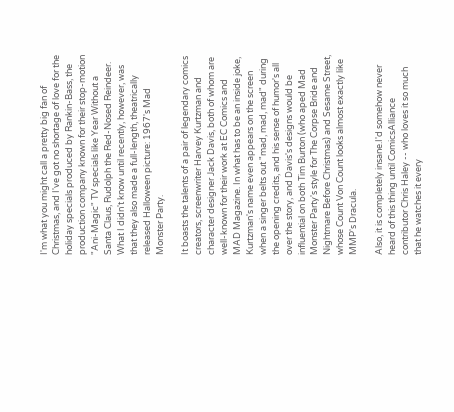I'm what you might call a pretty big fan of Christmas, and I've got no shortage of love for the holiday specials produced by Rankin-Bass, the production company known for their stop-motion "Ani-Magic" TV specials like Year Without a Santa Claus, Rudolph the Red-Nosed Reindeer. What I didn't know until recently, however, was that they also made a full-length, theatrically released Halloween picture: 1967's Mad Monster Party.

It boasts the talents of a pair of legendary comics creators, screenwriter Harvey Kurtzman and character designer Jack Davis, both of whom are well-known for their work at EC Comics and MAD Magazine. In what has to be an inside joke, Kurtzman's name even appears on the screen when a singer belts out "mad, mad, mad" during the opening credits, and his sense of humor's all over the story, and Davis's designs would be influential on both Tim Burton (who aped Mad Monster Party's style for The Corpse Bride and Nightmare Before Christmas) and Sesame Street, whose Count Von Count looks almost exactly like MMP's Dracula.

Also, it is completely insane.I'd somehow never heard of this thing until ComicsAlliance contributor Chris Haley -- who loves it so much that he watches it every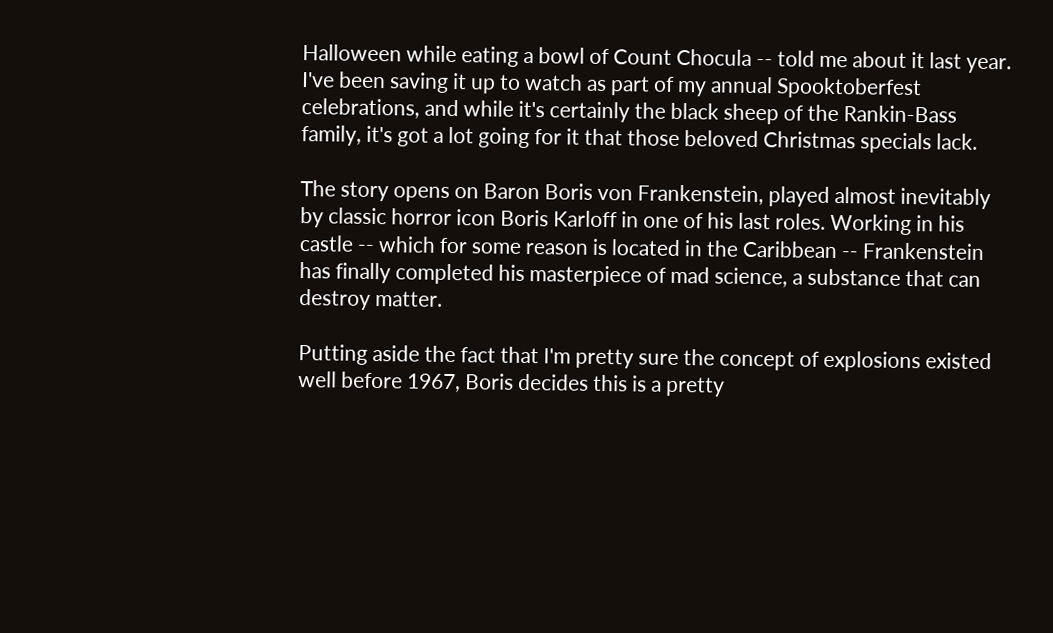Halloween while eating a bowl of Count Chocula -- told me about it last year. I've been saving it up to watch as part of my annual Spooktoberfest celebrations, and while it's certainly the black sheep of the Rankin-Bass family, it's got a lot going for it that those beloved Christmas specials lack.

The story opens on Baron Boris von Frankenstein, played almost inevitably by classic horror icon Boris Karloff in one of his last roles. Working in his castle -- which for some reason is located in the Caribbean -- Frankenstein has finally completed his masterpiece of mad science, a substance that can destroy matter.

Putting aside the fact that I'm pretty sure the concept of explosions existed well before 1967, Boris decides this is a pretty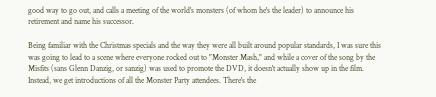good way to go out, and calls a meeting of the world's monsters (of whom he's the leader) to announce his retirement and name his successor.

Being familiar with the Christmas specials and the way they were all built around popular standards, I was sure this was going to lead to a scene where everyone rocked out to "Monster Mash," and while a cover of the song by the Misfits (sans Glenn Danzig, or sanzig) was used to promote the DVD, it doesn't actually show up in the film. Instead, we get introductions of all the Monster Party attendees. There's the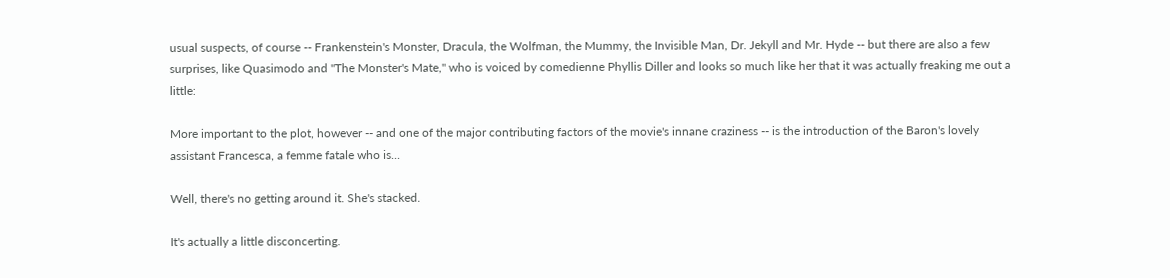usual suspects, of course -- Frankenstein's Monster, Dracula, the Wolfman, the Mummy, the Invisible Man, Dr. Jekyll and Mr. Hyde -- but there are also a few surprises, like Quasimodo and "The Monster's Mate," who is voiced by comedienne Phyllis Diller and looks so much like her that it was actually freaking me out a little:

More important to the plot, however -- and one of the major contributing factors of the movie's innane craziness -- is the introduction of the Baron's lovely assistant Francesca, a femme fatale who is...

Well, there's no getting around it. She's stacked.

It's actually a little disconcerting.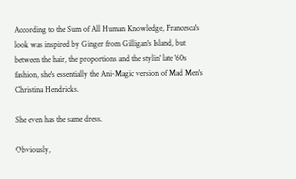According to the Sum of All Human Knowledge, Francesca's look was inspired by Ginger from Gilligan's Island, but between the hair, the proportions and the stylin' late '60s fashion, she's essentially the Ani-Magic version of Mad Men's Christina Hendricks.

She even has the same dress.

Obviously,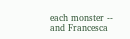each monster -- and Francesca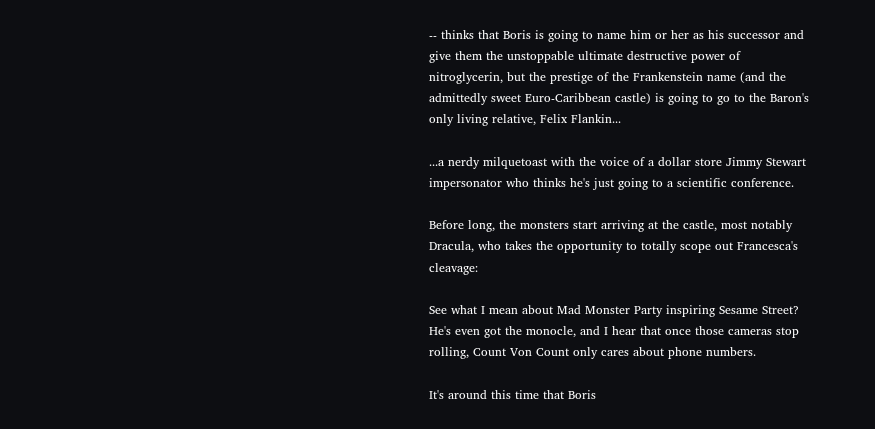-- thinks that Boris is going to name him or her as his successor and give them the unstoppable ultimate destructive power of nitroglycerin, but the prestige of the Frankenstein name (and the admittedly sweet Euro-Caribbean castle) is going to go to the Baron's only living relative, Felix Flankin...

...a nerdy milquetoast with the voice of a dollar store Jimmy Stewart impersonator who thinks he's just going to a scientific conference.

Before long, the monsters start arriving at the castle, most notably Dracula, who takes the opportunity to totally scope out Francesca's cleavage:

See what I mean about Mad Monster Party inspiring Sesame Street? He's even got the monocle, and I hear that once those cameras stop rolling, Count Von Count only cares about phone numbers.

It's around this time that Boris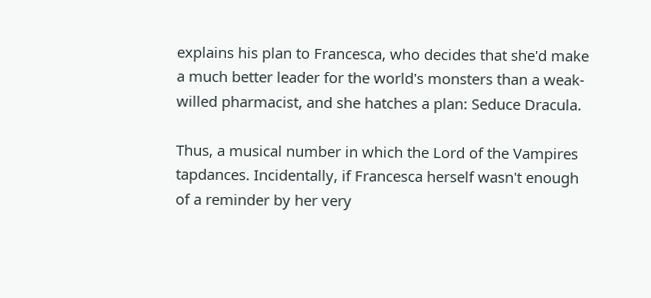explains his plan to Francesca, who decides that she'd make a much better leader for the world's monsters than a weak-willed pharmacist, and she hatches a plan: Seduce Dracula.

Thus, a musical number in which the Lord of the Vampires tapdances. Incidentally, if Francesca herself wasn't enough of a reminder by her very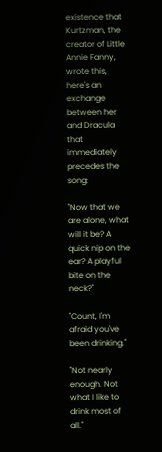existence that Kurtzman, the creator of Little Annie Fanny, wrote this, here's an exchange between her and Dracula that immediately precedes the song:

"Now that we are alone, what will it be? A quick nip on the ear? A playful bite on the neck?"

"Count, I'm afraid you've been drinking."

"Not nearly enough. Not what I like to drink most of all."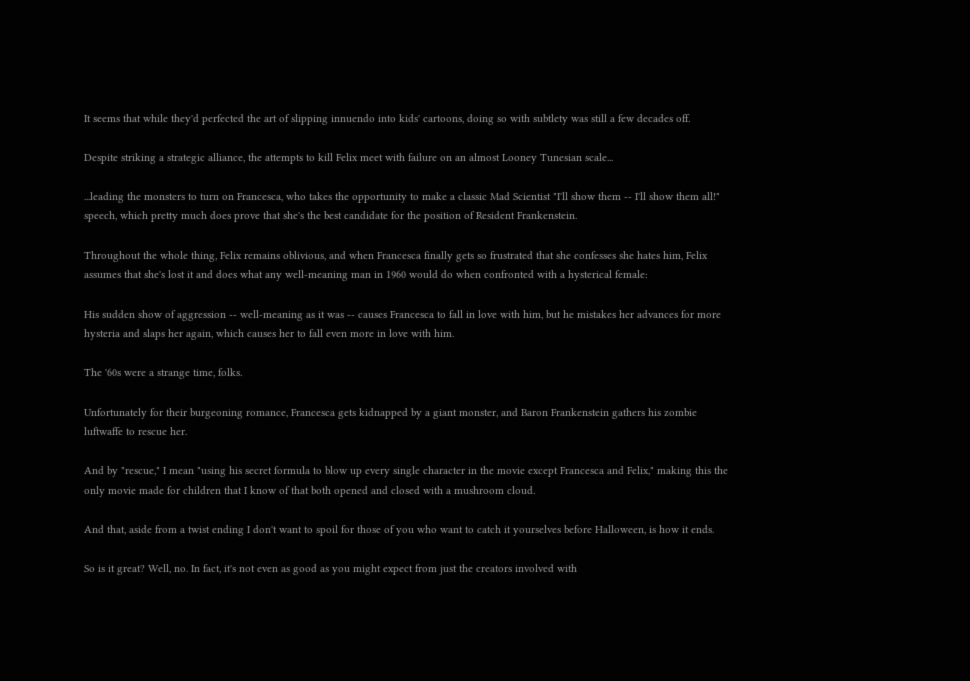It seems that while they'd perfected the art of slipping innuendo into kids' cartoons, doing so with subtlety was still a few decades off.

Despite striking a strategic alliance, the attempts to kill Felix meet with failure on an almost Looney Tunesian scale...

...leading the monsters to turn on Francesca, who takes the opportunity to make a classic Mad Scientist "I'll show them -- I'll show them all!" speech, which pretty much does prove that she's the best candidate for the position of Resident Frankenstein.

Throughout the whole thing, Felix remains oblivious, and when Francesca finally gets so frustrated that she confesses she hates him, Felix assumes that she's lost it and does what any well-meaning man in 1960 would do when confronted with a hysterical female:

His sudden show of aggression -- well-meaning as it was -- causes Francesca to fall in love with him, but he mistakes her advances for more hysteria and slaps her again, which causes her to fall even more in love with him.

The '60s were a strange time, folks.

Unfortunately for their burgeoning romance, Francesca gets kidnapped by a giant monster, and Baron Frankenstein gathers his zombie luftwaffe to rescue her.

And by "rescue," I mean "using his secret formula to blow up every single character in the movie except Francesca and Felix," making this the only movie made for children that I know of that both opened and closed with a mushroom cloud.

And that, aside from a twist ending I don't want to spoil for those of you who want to catch it yourselves before Halloween, is how it ends.

So is it great? Well, no. In fact, it's not even as good as you might expect from just the creators involved with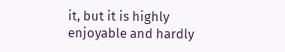it, but it is highly enjoyable and hardly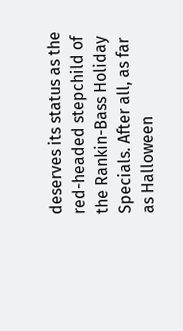deserves its status as the red-headed stepchild of the Rankin-Bass Holiday Specials. After all, as far as Halloween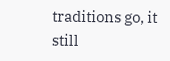traditions go, it still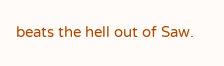beats the hell out of Saw.